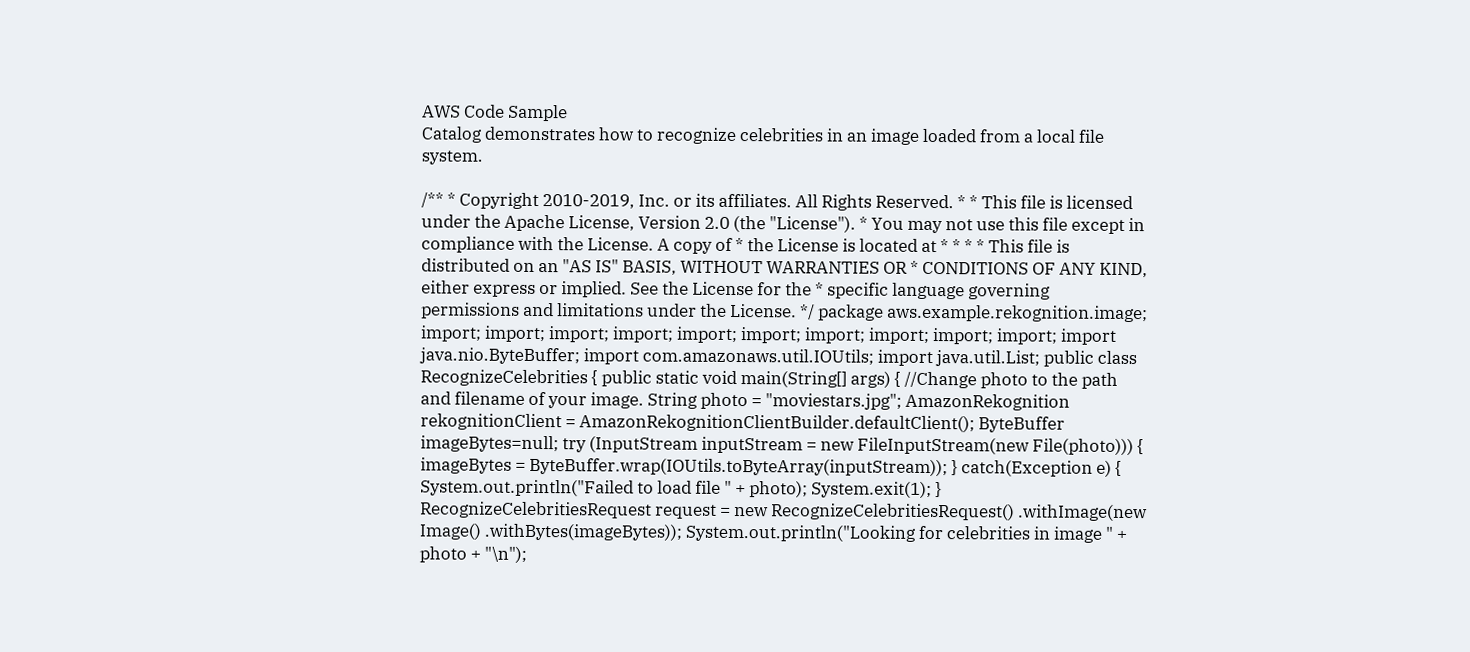AWS Code Sample
Catalog demonstrates how to recognize celebrities in an image loaded from a local file system.

/** * Copyright 2010-2019, Inc. or its affiliates. All Rights Reserved. * * This file is licensed under the Apache License, Version 2.0 (the "License"). * You may not use this file except in compliance with the License. A copy of * the License is located at * * * * This file is distributed on an "AS IS" BASIS, WITHOUT WARRANTIES OR * CONDITIONS OF ANY KIND, either express or implied. See the License for the * specific language governing permissions and limitations under the License. */ package aws.example.rekognition.image; import; import; import; import; import; import; import; import; import; import; import java.nio.ByteBuffer; import com.amazonaws.util.IOUtils; import java.util.List; public class RecognizeCelebrities { public static void main(String[] args) { //Change photo to the path and filename of your image. String photo = "moviestars.jpg"; AmazonRekognition rekognitionClient = AmazonRekognitionClientBuilder.defaultClient(); ByteBuffer imageBytes=null; try (InputStream inputStream = new FileInputStream(new File(photo))) { imageBytes = ByteBuffer.wrap(IOUtils.toByteArray(inputStream)); } catch(Exception e) { System.out.println("Failed to load file " + photo); System.exit(1); } RecognizeCelebritiesRequest request = new RecognizeCelebritiesRequest() .withImage(new Image() .withBytes(imageBytes)); System.out.println("Looking for celebrities in image " + photo + "\n");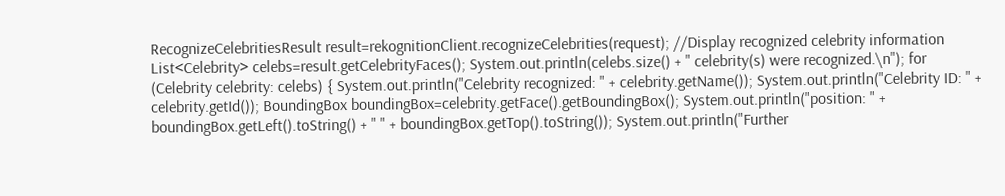RecognizeCelebritiesResult result=rekognitionClient.recognizeCelebrities(request); //Display recognized celebrity information List<Celebrity> celebs=result.getCelebrityFaces(); System.out.println(celebs.size() + " celebrity(s) were recognized.\n"); for (Celebrity celebrity: celebs) { System.out.println("Celebrity recognized: " + celebrity.getName()); System.out.println("Celebrity ID: " + celebrity.getId()); BoundingBox boundingBox=celebrity.getFace().getBoundingBox(); System.out.println("position: " + boundingBox.getLeft().toString() + " " + boundingBox.getTop().toString()); System.out.println("Further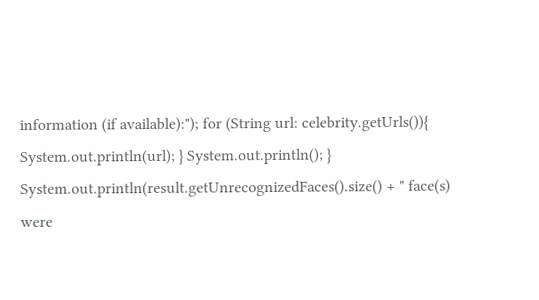information (if available):"); for (String url: celebrity.getUrls()){ System.out.println(url); } System.out.println(); } System.out.println(result.getUnrecognizedFaces().size() + " face(s) were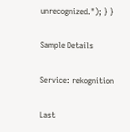unrecognized."); } }

Sample Details

Service: rekognition

Last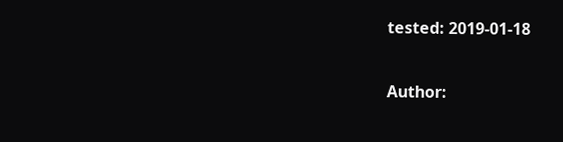tested: 2019-01-18

Author: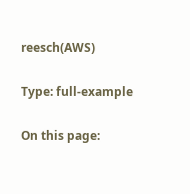reesch(AWS)

Type: full-example

On this page: